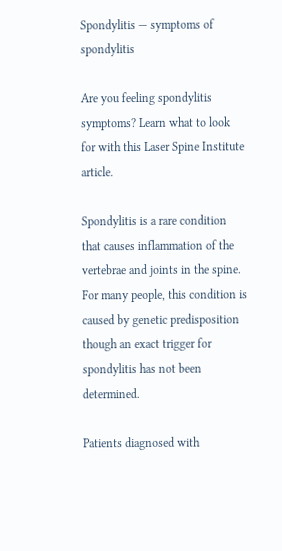Spondylitis — symptoms of spondylitis

Are you feeling spondylitis symptoms? Learn what to look for with this Laser Spine Institute article.

Spondylitis is a rare condition that causes inflammation of the vertebrae and joints in the spine. For many people, this condition is caused by genetic predisposition though an exact trigger for spondylitis has not been determined.

Patients diagnosed with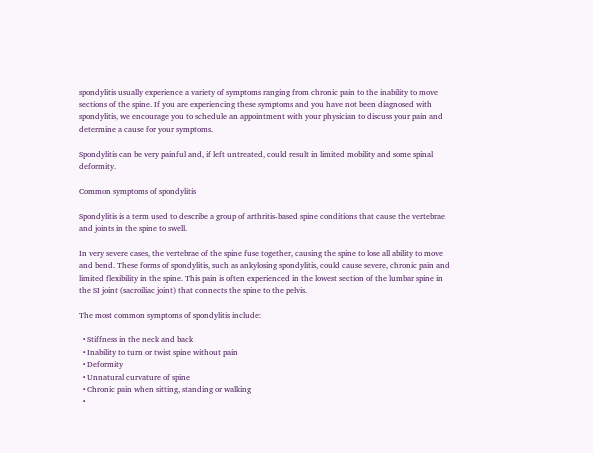spondylitis usually experience a variety of symptoms ranging from chronic pain to the inability to move sections of the spine. If you are experiencing these symptoms and you have not been diagnosed with spondylitis, we encourage you to schedule an appointment with your physician to discuss your pain and determine a cause for your symptoms.

Spondylitis can be very painful and, if left untreated, could result in limited mobility and some spinal deformity.

Common symptoms of spondylitis

Spondylitis is a term used to describe a group of arthritis-based spine conditions that cause the vertebrae and joints in the spine to swell.

In very severe cases, the vertebrae of the spine fuse together, causing the spine to lose all ability to move and bend. These forms of spondylitis, such as ankylosing spondylitis, could cause severe, chronic pain and limited flexibility in the spine. This pain is often experienced in the lowest section of the lumbar spine in the SI joint (sacroiliac joint) that connects the spine to the pelvis.

The most common symptoms of spondylitis include:

  • Stiffness in the neck and back
  • Inability to turn or twist spine without pain
  • Deformity
  • Unnatural curvature of spine
  • Chronic pain when sitting, standing or walking
  •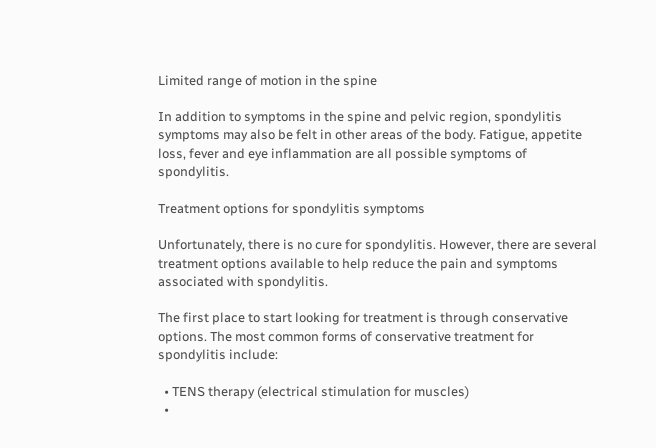Limited range of motion in the spine

In addition to symptoms in the spine and pelvic region, spondylitis symptoms may also be felt in other areas of the body. Fatigue, appetite loss, fever and eye inflammation are all possible symptoms of spondylitis.

Treatment options for spondylitis symptoms

Unfortunately, there is no cure for spondylitis. However, there are several treatment options available to help reduce the pain and symptoms associated with spondylitis.

The first place to start looking for treatment is through conservative options. The most common forms of conservative treatment for spondylitis include:

  • TENS therapy (electrical stimulation for muscles)
  •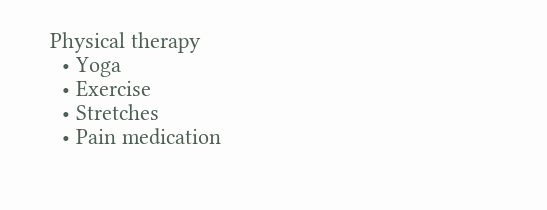Physical therapy
  • Yoga
  • Exercise
  • Stretches
  • Pain medication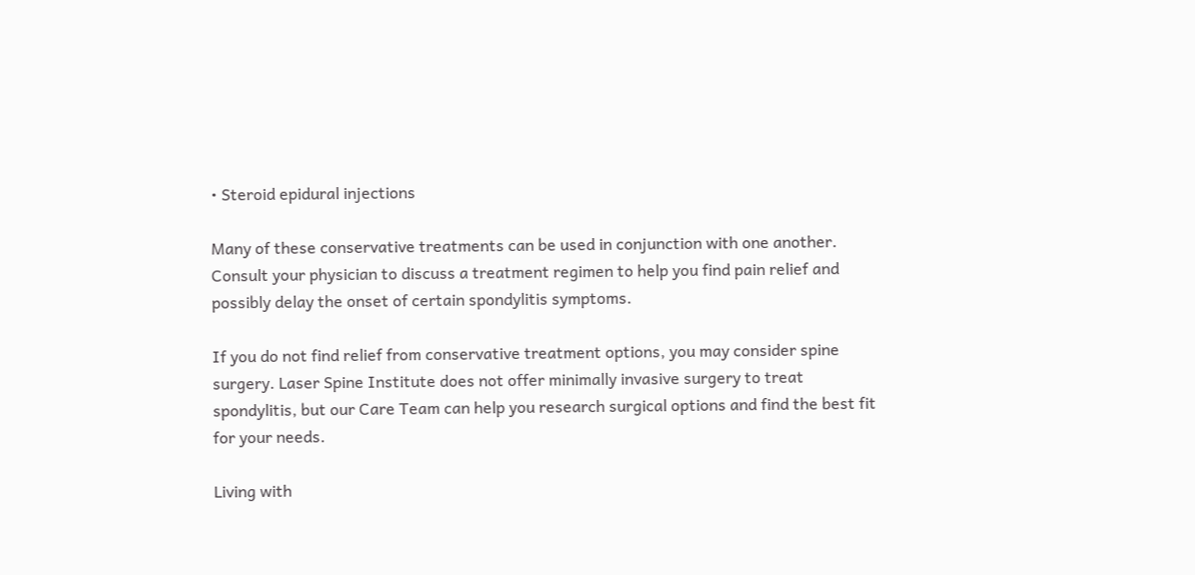• Steroid epidural injections

Many of these conservative treatments can be used in conjunction with one another. Consult your physician to discuss a treatment regimen to help you find pain relief and possibly delay the onset of certain spondylitis symptoms.

If you do not find relief from conservative treatment options, you may consider spine surgery. Laser Spine Institute does not offer minimally invasive surgery to treat spondylitis, but our Care Team can help you research surgical options and find the best fit for your needs.

Living with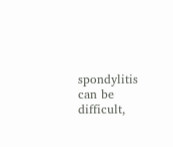spondylitis can be difficult,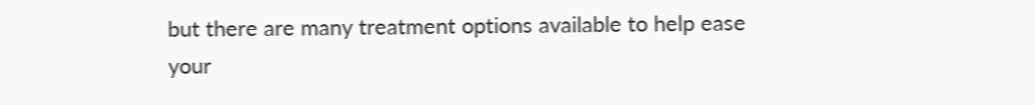but there are many treatment options available to help ease your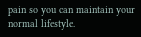pain so you can maintain your normal lifestyle.